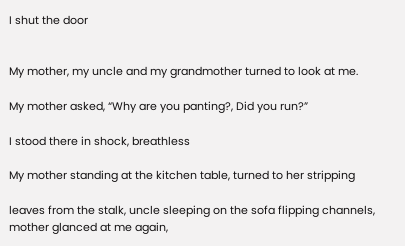I shut the door


My mother, my uncle and my grandmother turned to look at me.

My mother asked, “Why are you panting?, Did you run?”

I stood there in shock, breathless

My mother standing at the kitchen table, turned to her stripping

leaves from the stalk, uncle sleeping on the sofa flipping channels, mother glanced at me again,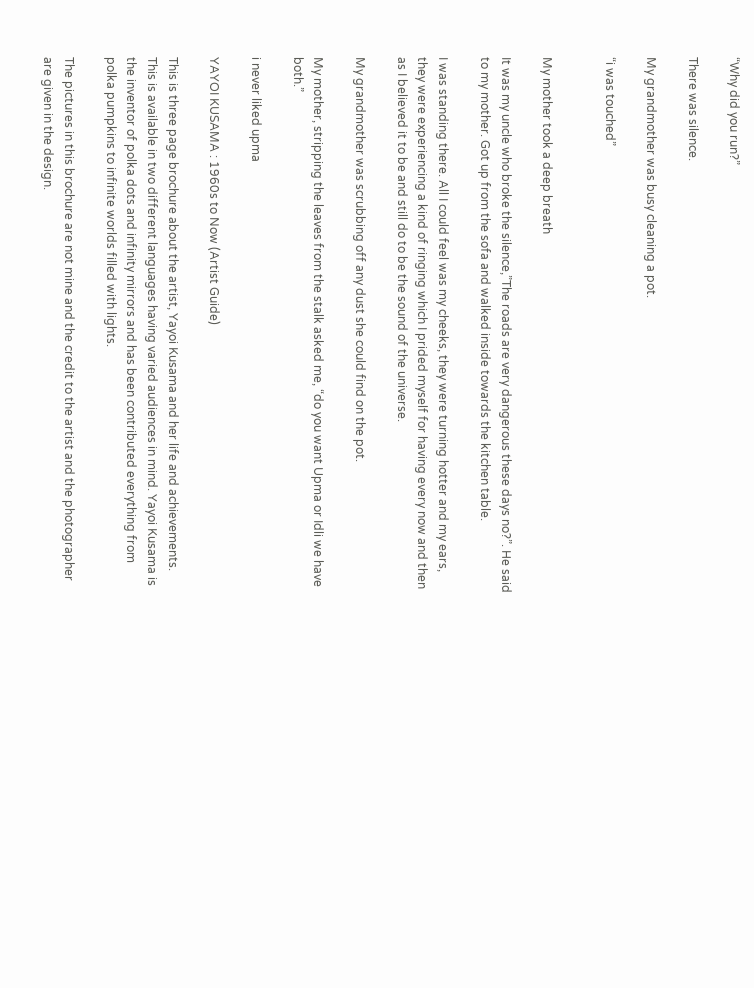“Why did you run?”

There was silence.

My grandmother was busy cleaning a pot.

“i was touched”


My mother took a deep breath

It was my uncle who broke the silence,”The roads are very dangerous these days no?”. He said to my mother. Got up from the sofa and walked inside towards the kitchen table.

I was standing there. All I could feel was my cheeks, they were turning hotter and my ears, they were experiencing a kind of ringing which I prided myself for having every now and then as I believed it to be and still do to be the sound of the universe.

My grandmother was scrubbing off any dust she could find on the pot.

My mother, stripping the leaves from the stalk asked me, “do you want Upma or Idli we have both.”

i never liked upma

YAYOI KUSAMA : 1960s to Now (Artist Guide)

This is three page brochure about the artist, Yayoi Kusama and her life and achievements. This is available in two different languages having varied audiences in mind. Yayoi Kusama is the inventor of polka dots and infinity mirrors and has been contributed everything from polka pumpkins to infinite worlds filled with lights.

The pictures in this brochure are not mine and the credit to the artist and the photographer are given in the design.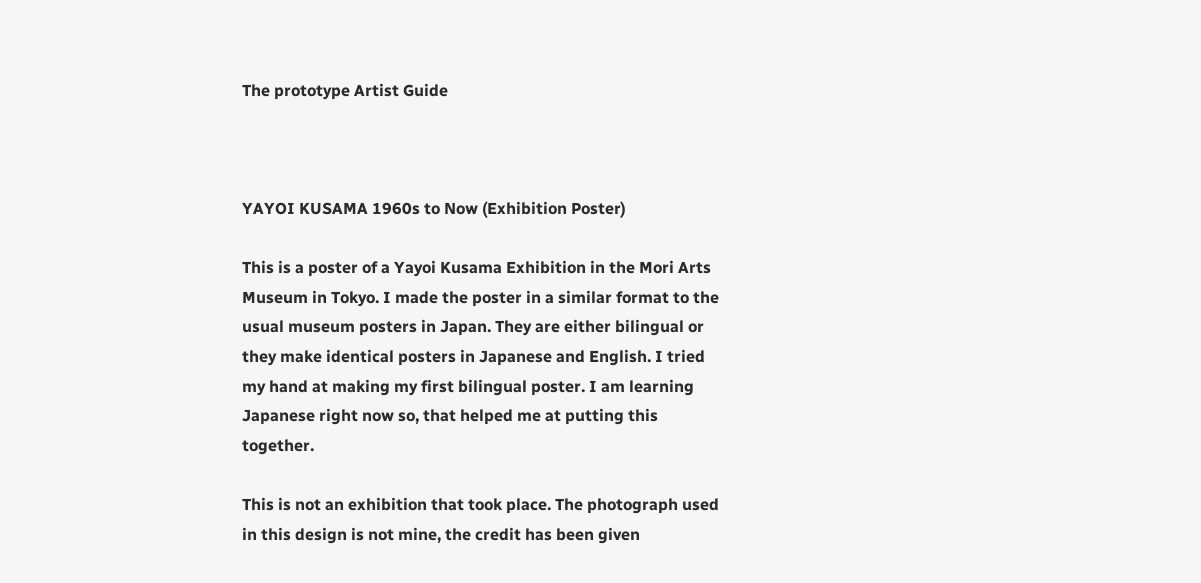The prototype Artist Guide



YAYOI KUSAMA 1960s to Now (Exhibition Poster)

This is a poster of a Yayoi Kusama Exhibition in the Mori Arts Museum in Tokyo. I made the poster in a similar format to the usual museum posters in Japan. They are either bilingual or they make identical posters in Japanese and English. I tried my hand at making my first bilingual poster. I am learning Japanese right now so, that helped me at putting this together.

This is not an exhibition that took place. The photograph used in this design is not mine, the credit has been given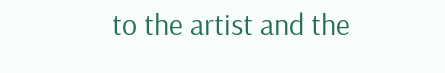to the artist and the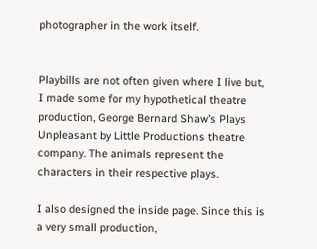photographer in the work itself.


Playbills are not often given where I live but, I made some for my hypothetical theatre production, George Bernard Shaw’s Plays Unpleasant by Little Productions theatre company. The animals represent the characters in their respective plays.

I also designed the inside page. Since this is a very small production,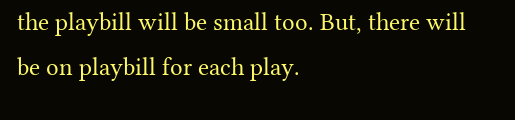the playbill will be small too. But, there will be on playbill for each play.